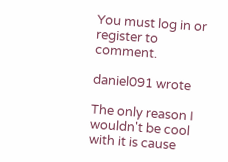You must log in or register to comment.

daniel091 wrote

The only reason I wouldn't be cool with it is cause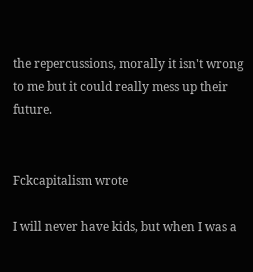the repercussions, morally it isn't wrong to me but it could really mess up their future.


Fckcapitalism wrote

I will never have kids, but when I was a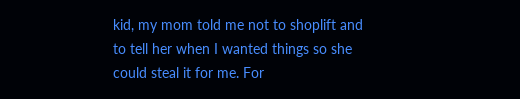kid, my mom told me not to shoplift and to tell her when I wanted things so she could steal it for me. For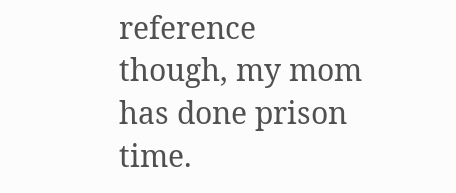reference though, my mom has done prison time.